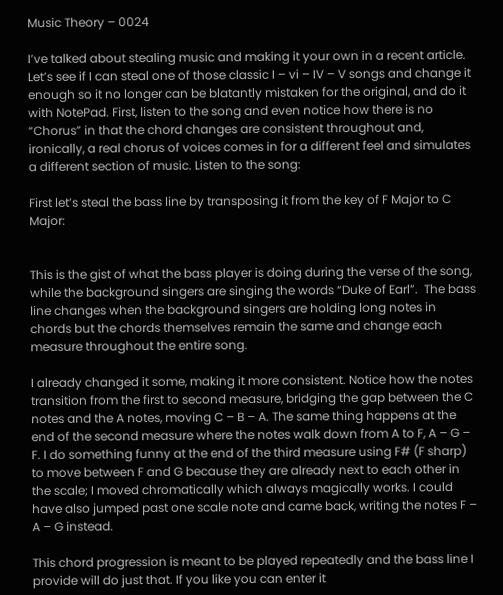Music Theory – 0024

I’ve talked about stealing music and making it your own in a recent article. Let’s see if I can steal one of those classic I – vi – IV – V songs and change it enough so it no longer can be blatantly mistaken for the original, and do it with NotePad. First, listen to the song and even notice how there is no “Chorus” in that the chord changes are consistent throughout and, ironically, a real chorus of voices comes in for a different feel and simulates a different section of music. Listen to the song:

First let’s steal the bass line by transposing it from the key of F Major to C Major:


This is the gist of what the bass player is doing during the verse of the song, while the background singers are singing the words “Duke of Earl”.  The bass line changes when the background singers are holding long notes in chords but the chords themselves remain the same and change each measure throughout the entire song.

I already changed it some, making it more consistent. Notice how the notes transition from the first to second measure, bridging the gap between the C notes and the A notes, moving C – B – A. The same thing happens at the end of the second measure where the notes walk down from A to F, A – G – F. I do something funny at the end of the third measure using F# (F sharp) to move between F and G because they are already next to each other in the scale; I moved chromatically which always magically works. I could have also jumped past one scale note and came back, writing the notes F – A – G instead.

This chord progression is meant to be played repeatedly and the bass line I provide will do just that. If you like you can enter it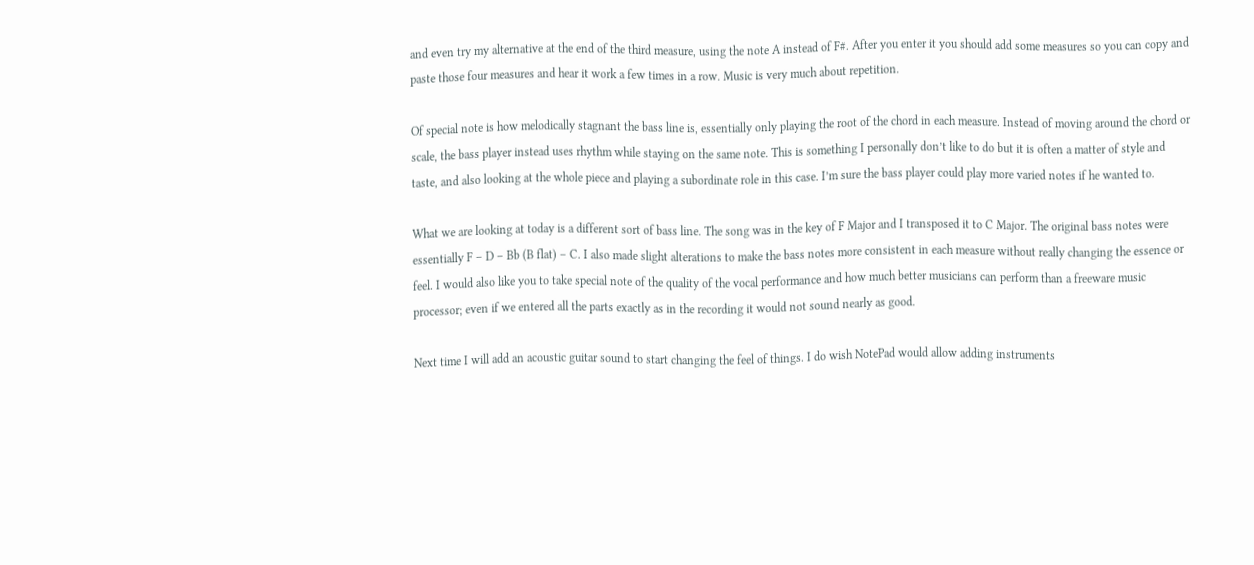and even try my alternative at the end of the third measure, using the note A instead of F#. After you enter it you should add some measures so you can copy and paste those four measures and hear it work a few times in a row. Music is very much about repetition.

Of special note is how melodically stagnant the bass line is, essentially only playing the root of the chord in each measure. Instead of moving around the chord or scale, the bass player instead uses rhythm while staying on the same note. This is something I personally don’t like to do but it is often a matter of style and taste, and also looking at the whole piece and playing a subordinate role in this case. I’m sure the bass player could play more varied notes if he wanted to.

What we are looking at today is a different sort of bass line. The song was in the key of F Major and I transposed it to C Major. The original bass notes were essentially F – D – Bb (B flat) – C. I also made slight alterations to make the bass notes more consistent in each measure without really changing the essence or feel. I would also like you to take special note of the quality of the vocal performance and how much better musicians can perform than a freeware music processor; even if we entered all the parts exactly as in the recording it would not sound nearly as good.

Next time I will add an acoustic guitar sound to start changing the feel of things. I do wish NotePad would allow adding instruments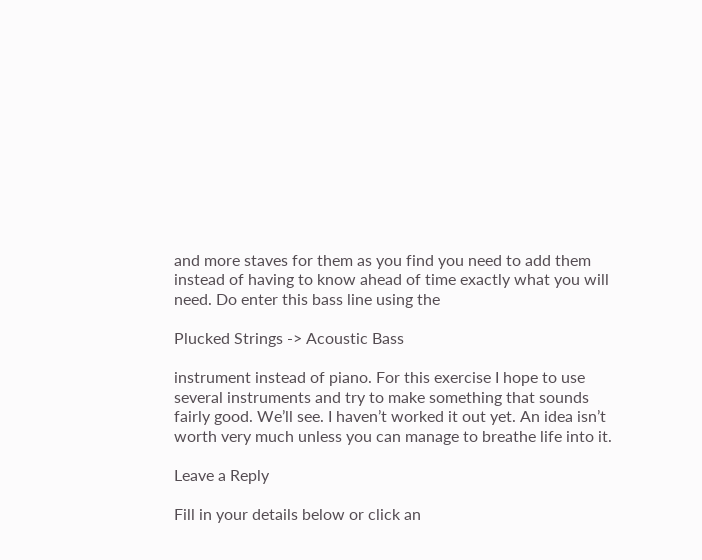and more staves for them as you find you need to add them instead of having to know ahead of time exactly what you will need. Do enter this bass line using the

Plucked Strings -> Acoustic Bass

instrument instead of piano. For this exercise I hope to use several instruments and try to make something that sounds fairly good. We’ll see. I haven’t worked it out yet. An idea isn’t worth very much unless you can manage to breathe life into it.

Leave a Reply

Fill in your details below or click an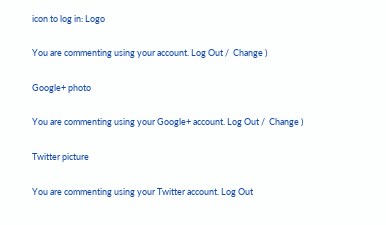icon to log in: Logo

You are commenting using your account. Log Out /  Change )

Google+ photo

You are commenting using your Google+ account. Log Out /  Change )

Twitter picture

You are commenting using your Twitter account. Log Out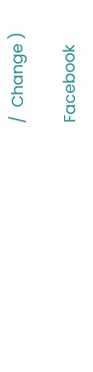/  Change )

Facebook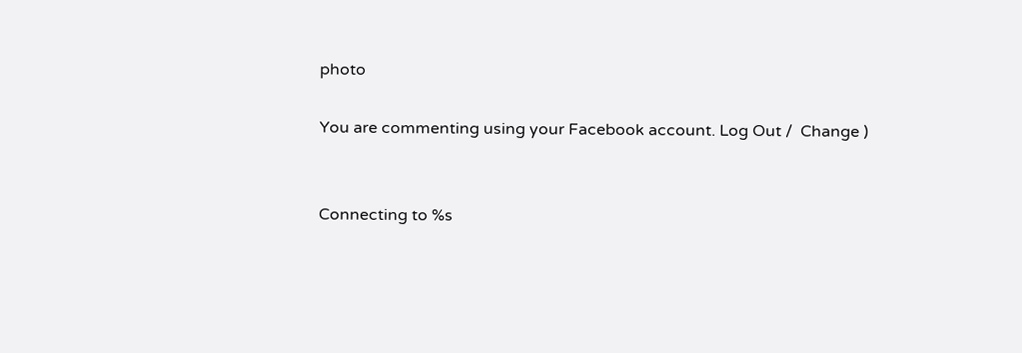photo

You are commenting using your Facebook account. Log Out /  Change )


Connecting to %s